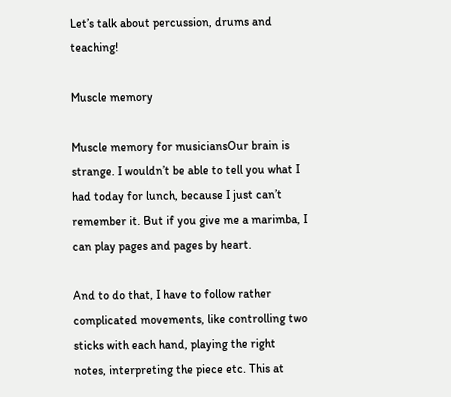Let’s talk about percussion, drums and teaching!

Muscle memory

Muscle memory for musiciansOur brain is strange. I wouldn’t be able to tell you what I had today for lunch, because I just can’t remember it. But if you give me a marimba, I can play pages and pages by heart.

And to do that, I have to follow rather complicated movements, like controlling two sticks with each hand, playing the right notes, interpreting the piece etc. This at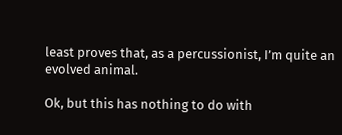least proves that, as a percussionist, I’m quite an evolved animal.

Ok, but this has nothing to do with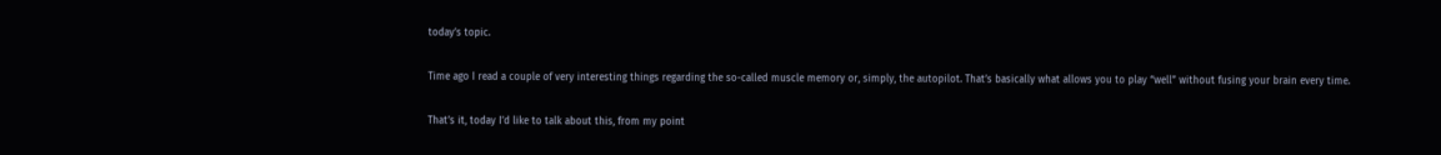today’s topic.

Time ago I read a couple of very interesting things regarding the so-called muscle memory or, simply, the autopilot. That’s basically what allows you to play “well” without fusing your brain every time.

That’s it, today I’d like to talk about this, from my point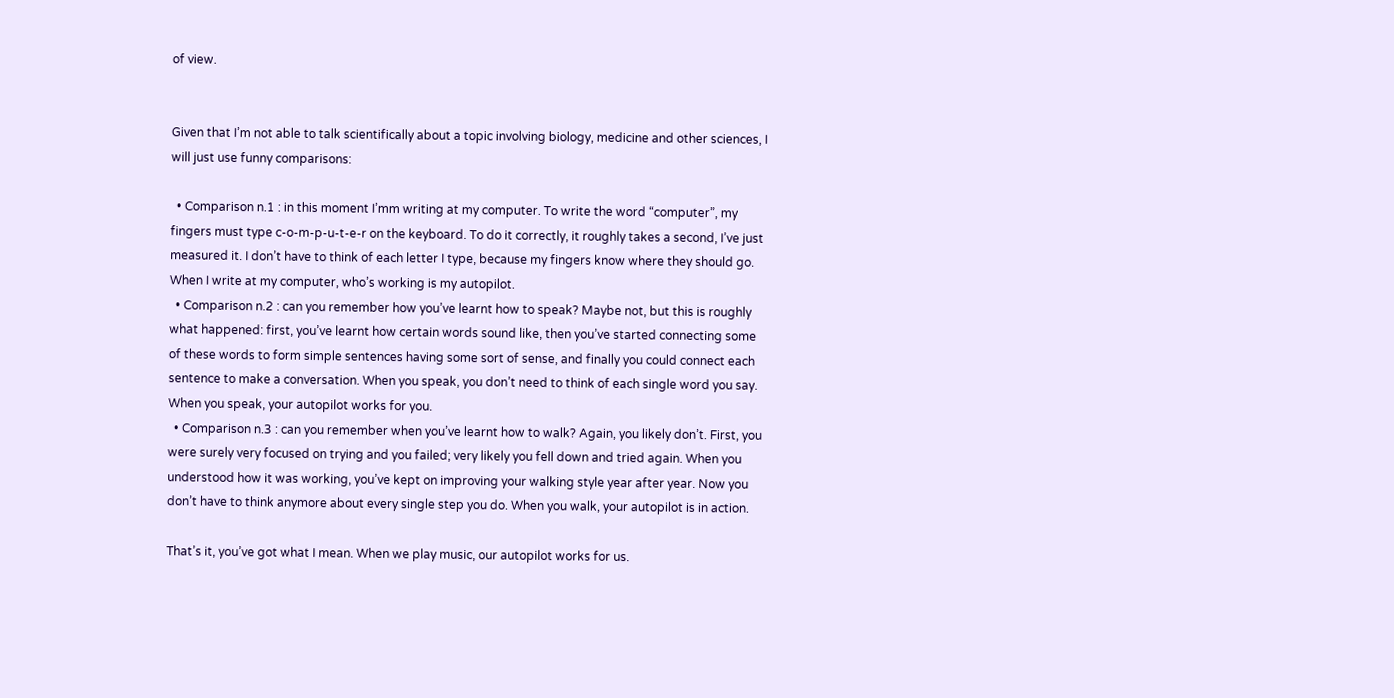of view.


Given that I’m not able to talk scientifically about a topic involving biology, medicine and other sciences, I will just use funny comparisons:

  • Comparison n.1 : in this moment I’mm writing at my computer. To write the word “computer”, my fingers must type c-o-m-p-u-t-e-r on the keyboard. To do it correctly, it roughly takes a second, I’ve just measured it. I don’t have to think of each letter I type, because my fingers know where they should go. When I write at my computer, who’s working is my autopilot.
  • Comparison n.2 : can you remember how you’ve learnt how to speak? Maybe not, but this is roughly what happened: first, you’ve learnt how certain words sound like, then you’ve started connecting some of these words to form simple sentences having some sort of sense, and finally you could connect each sentence to make a conversation. When you speak, you don’t need to think of each single word you say. When you speak, your autopilot works for you.
  • Comparison n.3 : can you remember when you’ve learnt how to walk? Again, you likely don’t. First, you were surely very focused on trying and you failed; very likely you fell down and tried again. When you understood how it was working, you’ve kept on improving your walking style year after year. Now you don’t have to think anymore about every single step you do. When you walk, your autopilot is in action.

That’s it, you’ve got what I mean. When we play music, our autopilot works for us.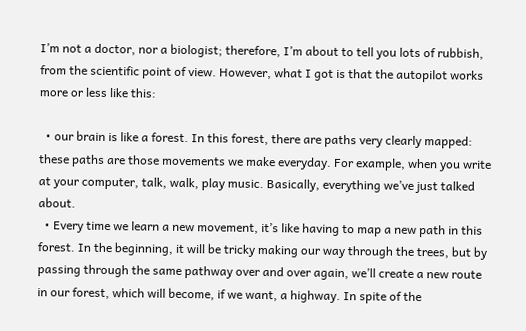I’m not a doctor, nor a biologist; therefore, I’m about to tell you lots of rubbish, from the scientific point of view. However, what I got is that the autopilot works more or less like this:

  • our brain is like a forest. In this forest, there are paths very clearly mapped: these paths are those movements we make everyday. For example, when you write at your computer, talk, walk, play music. Basically, everything we’ve just talked about.
  • Every time we learn a new movement, it’s like having to map a new path in this forest. In the beginning, it will be tricky making our way through the trees, but by passing through the same pathway over and over again, we’ll create a new route in our forest, which will become, if we want, a highway. In spite of the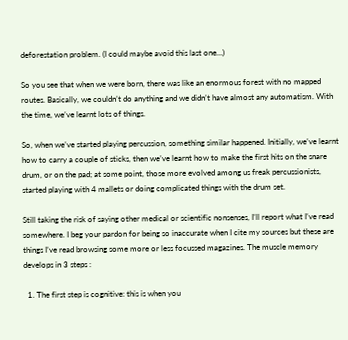deforestation problem. (I could maybe avoid this last one…)

So you see that when we were born, there was like an enormous forest with no mapped routes. Basically, we couldn’t do anything and we didn’t have almost any automatism. With the time, we’ve learnt lots of things.

So, when we’ve started playing percussion, something similar happened. Initially, we’ve learnt how to carry a couple of sticks, then we’ve learnt how to make the first hits on the snare drum, or on the pad; at some point, those more evolved among us freak percussionists, started playing with 4 mallets or doing complicated things with the drum set.

Still taking the risk of saying other medical or scientific nonsenses, I’ll report what I’ve read somewhere. I beg your pardon for being so inaccurate when I cite my sources but these are things I’ve read browsing some more or less focussed magazines. The muscle memory develops in 3 steps :

  1. The first step is cognitive: this is when you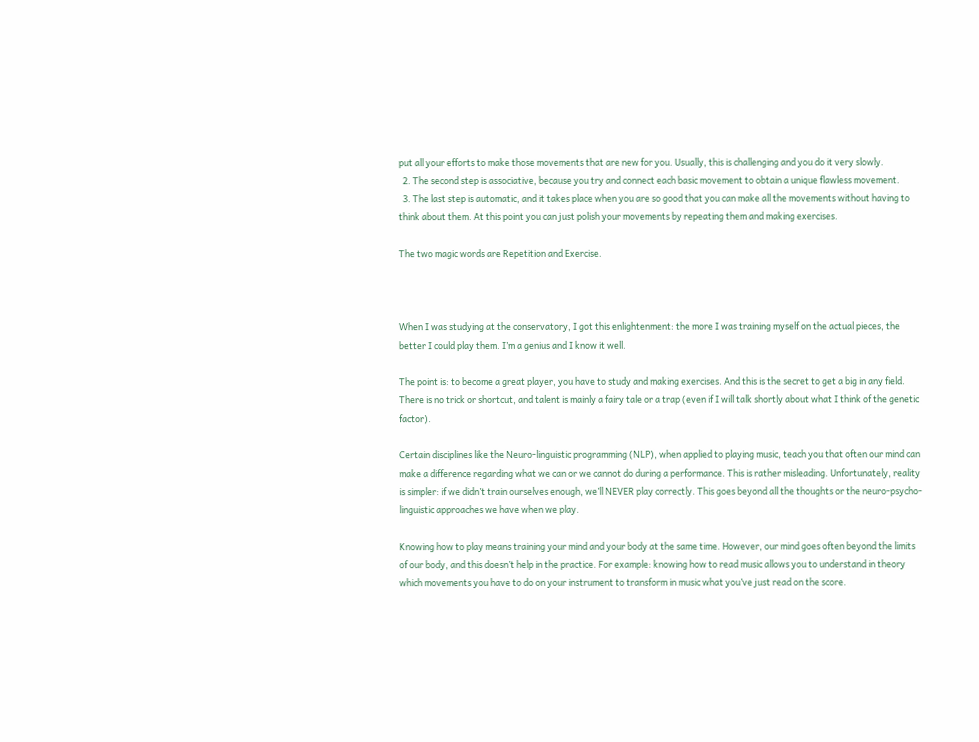put all your efforts to make those movements that are new for you. Usually, this is challenging and you do it very slowly.
  2. The second step is associative, because you try and connect each basic movement to obtain a unique flawless movement.
  3. The last step is automatic, and it takes place when you are so good that you can make all the movements without having to think about them. At this point you can just polish your movements by repeating them and making exercises.

The two magic words are Repetition and Exercise.



When I was studying at the conservatory, I got this enlightenment: the more I was training myself on the actual pieces, the better I could play them. I’m a genius and I know it well.

The point is: to become a great player, you have to study and making exercises. And this is the secret to get a big in any field. There is no trick or shortcut, and talent is mainly a fairy tale or a trap (even if I will talk shortly about what I think of the genetic factor).

Certain disciplines like the Neuro-linguistic programming (NLP), when applied to playing music, teach you that often our mind can make a difference regarding what we can or we cannot do during a performance. This is rather misleading. Unfortunately, reality is simpler: if we didn’t train ourselves enough, we’ll NEVER play correctly. This goes beyond all the thoughts or the neuro-psycho-linguistic approaches we have when we play.

Knowing how to play means training your mind and your body at the same time. However, our mind goes often beyond the limits of our body, and this doesn’t help in the practice. For example: knowing how to read music allows you to understand in theory which movements you have to do on your instrument to transform in music what you’ve just read on the score.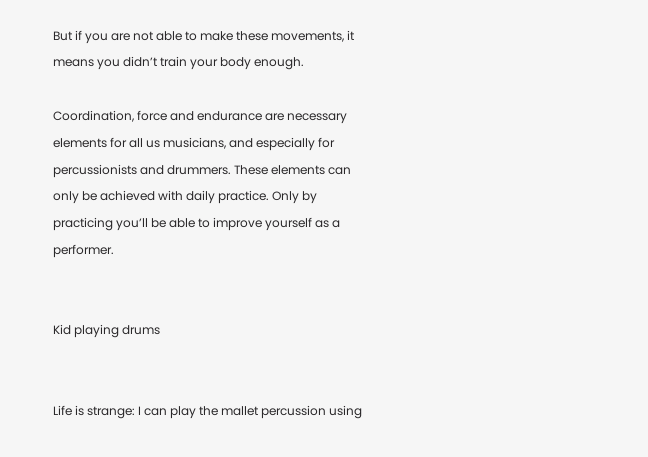But if you are not able to make these movements, it means you didn’t train your body enough.

Coordination, force and endurance are necessary elements for all us musicians, and especially for percussionists and drummers. These elements can only be achieved with daily practice. Only by practicing you’ll be able to improve yourself as a performer.


Kid playing drums


Life is strange: I can play the mallet percussion using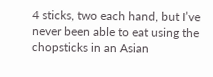4 sticks, two each hand, but I’ve never been able to eat using the chopsticks in an Asian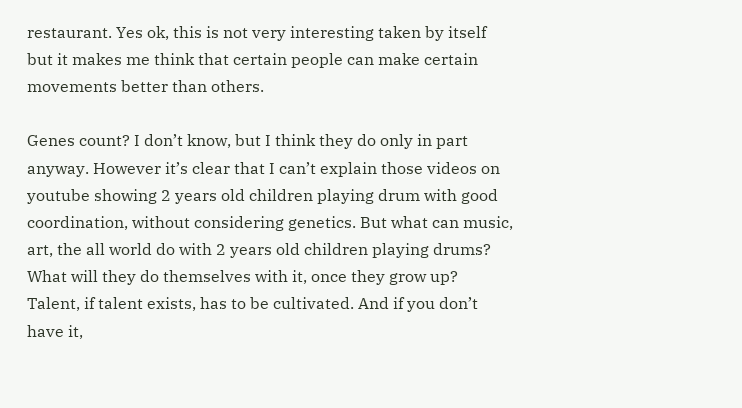restaurant. Yes ok, this is not very interesting taken by itself but it makes me think that certain people can make certain movements better than others.

Genes count? I don’t know, but I think they do only in part anyway. However it’s clear that I can’t explain those videos on youtube showing 2 years old children playing drum with good coordination, without considering genetics. But what can music, art, the all world do with 2 years old children playing drums? What will they do themselves with it, once they grow up? Talent, if talent exists, has to be cultivated. And if you don’t have it,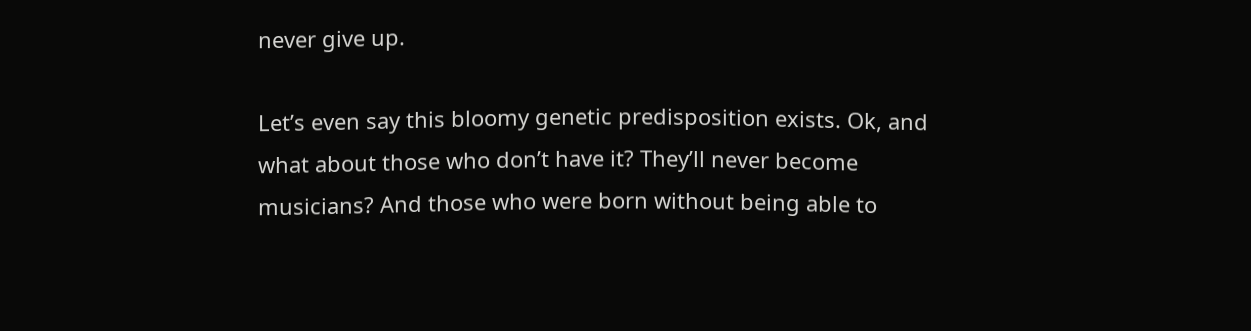never give up.

Let’s even say this bloomy genetic predisposition exists. Ok, and what about those who don’t have it? They’ll never become musicians? And those who were born without being able to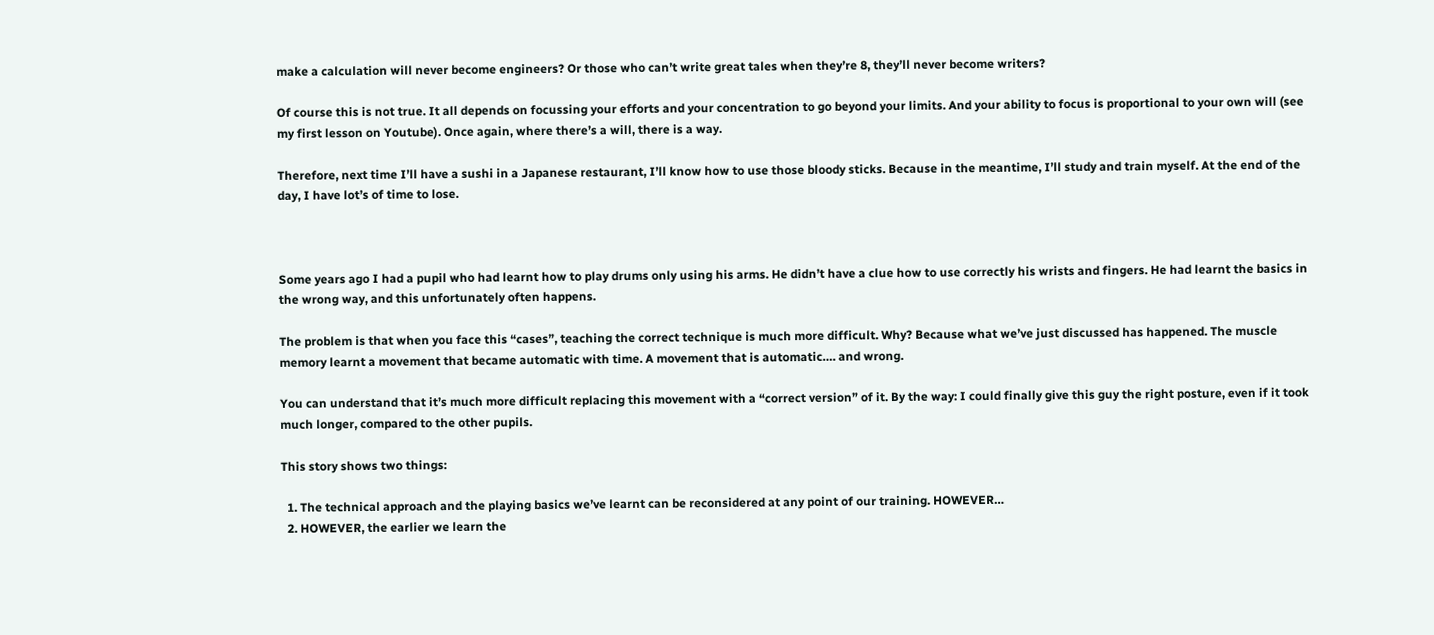make a calculation will never become engineers? Or those who can’t write great tales when they’re 8, they’ll never become writers?

Of course this is not true. It all depends on focussing your efforts and your concentration to go beyond your limits. And your ability to focus is proportional to your own will (see my first lesson on Youtube). Once again, where there’s a will, there is a way.

Therefore, next time I’ll have a sushi in a Japanese restaurant, I’ll know how to use those bloody sticks. Because in the meantime, I’ll study and train myself. At the end of the day, I have lot’s of time to lose.



Some years ago I had a pupil who had learnt how to play drums only using his arms. He didn’t have a clue how to use correctly his wrists and fingers. He had learnt the basics in the wrong way, and this unfortunately often happens.

The problem is that when you face this “cases”, teaching the correct technique is much more difficult. Why? Because what we’ve just discussed has happened. The muscle memory learnt a movement that became automatic with time. A movement that is automatic…. and wrong.

You can understand that it’s much more difficult replacing this movement with a “correct version” of it. By the way: I could finally give this guy the right posture, even if it took much longer, compared to the other pupils.

This story shows two things:

  1. The technical approach and the playing basics we’ve learnt can be reconsidered at any point of our training. HOWEVER…
  2. HOWEVER, the earlier we learn the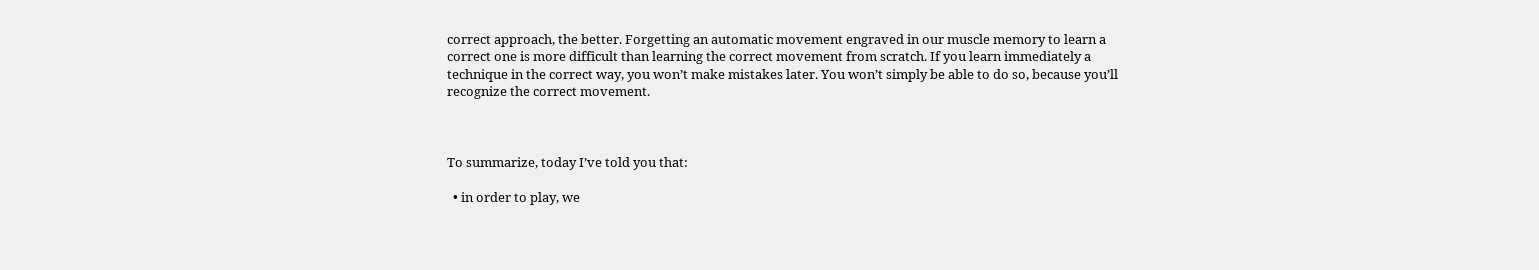correct approach, the better. Forgetting an automatic movement engraved in our muscle memory to learn a correct one is more difficult than learning the correct movement from scratch. If you learn immediately a technique in the correct way, you won’t make mistakes later. You won’t simply be able to do so, because you’ll recognize the correct movement.



To summarize, today I’ve told you that:

  • in order to play, we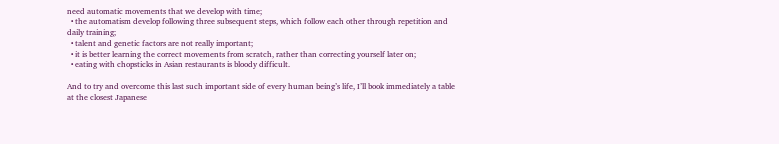need automatic movements that we develop with time;
  • the automatism develop following three subsequent steps, which follow each other through repetition and daily training;
  • talent and genetic factors are not really important;
  • it is better learning the correct movements from scratch, rather than correcting yourself later on;
  • eating with chopsticks in Asian restaurants is bloody difficult.

And to try and overcome this last such important side of every human being’s life, I’ll book immediately a table at the closest Japanese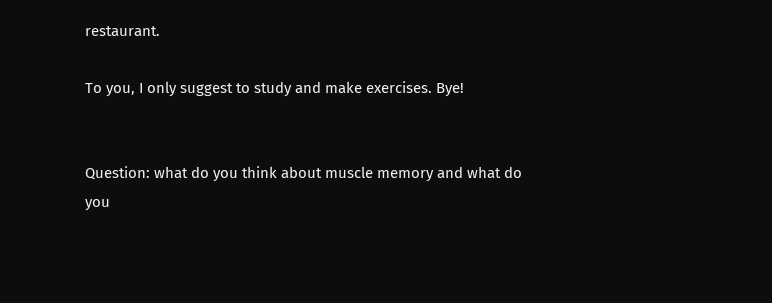restaurant.

To you, I only suggest to study and make exercises. Bye!


Question: what do you think about muscle memory and what do you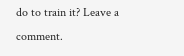do to train it? Leave a comment.